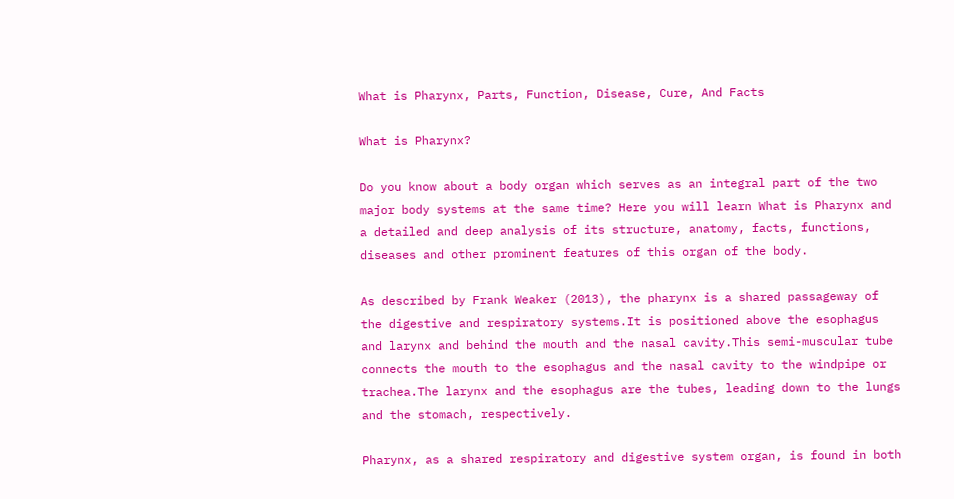What is Pharynx, Parts, Function, Disease, Cure, And Facts

What is Pharynx?

Do you know about a body organ which serves as an integral part of the two major body systems at the same time? Here you will learn What is Pharynx and a detailed and deep analysis of its structure, anatomy, facts, functions, diseases and other prominent features of this organ of the body.

As described by Frank Weaker (2013), the pharynx is a shared passageway of the digestive and respiratory systems.It is positioned above the esophagus and larynx and behind the mouth and the nasal cavity.This semi-muscular tube connects the mouth to the esophagus and the nasal cavity to the windpipe or trachea.The larynx and the esophagus are the tubes, leading down to the lungs and the stomach, respectively.

Pharynx, as a shared respiratory and digestive system organ, is found in both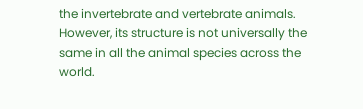the invertebrate and vertebrate animals. However, its structure is not universally the same in all the animal species across the world.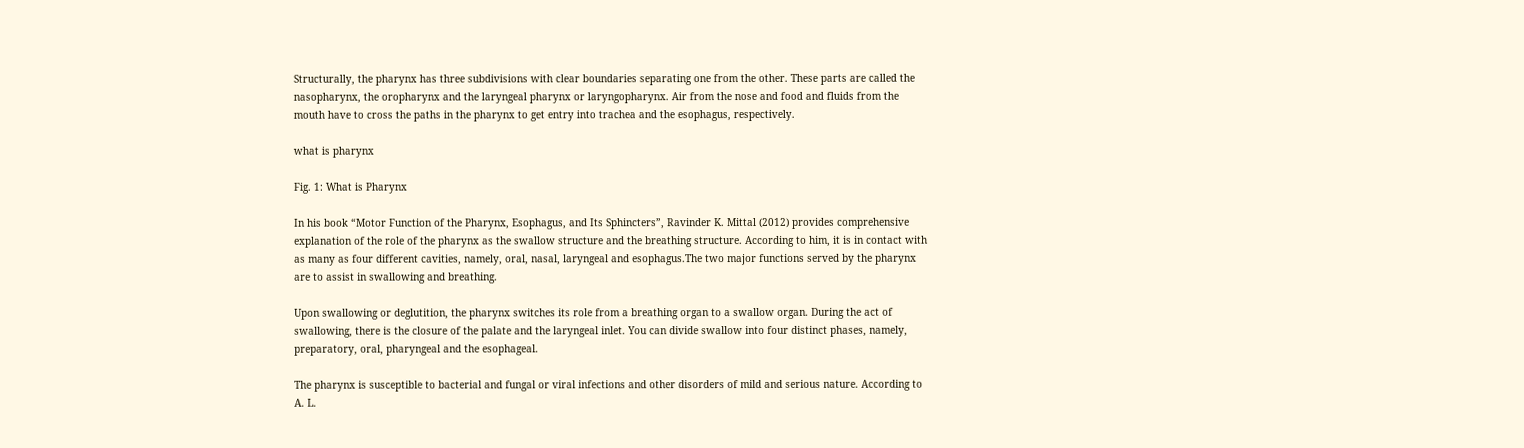Structurally, the pharynx has three subdivisions with clear boundaries separating one from the other. These parts are called the nasopharynx, the oropharynx and the laryngeal pharynx or laryngopharynx. Air from the nose and food and fluids from the mouth have to cross the paths in the pharynx to get entry into trachea and the esophagus, respectively.

what is pharynx

Fig. 1: What is Pharynx

In his book “Motor Function of the Pharynx, Esophagus, and Its Sphincters”, Ravinder K. Mittal (2012) provides comprehensive explanation of the role of the pharynx as the swallow structure and the breathing structure. According to him, it is in contact with as many as four different cavities, namely, oral, nasal, laryngeal and esophagus.The two major functions served by the pharynx are to assist in swallowing and breathing.

Upon swallowing or deglutition, the pharynx switches its role from a breathing organ to a swallow organ. During the act of swallowing, there is the closure of the palate and the laryngeal inlet. You can divide swallow into four distinct phases, namely, preparatory, oral, pharyngeal and the esophageal.

The pharynx is susceptible to bacterial and fungal or viral infections and other disorders of mild and serious nature. According to A. L.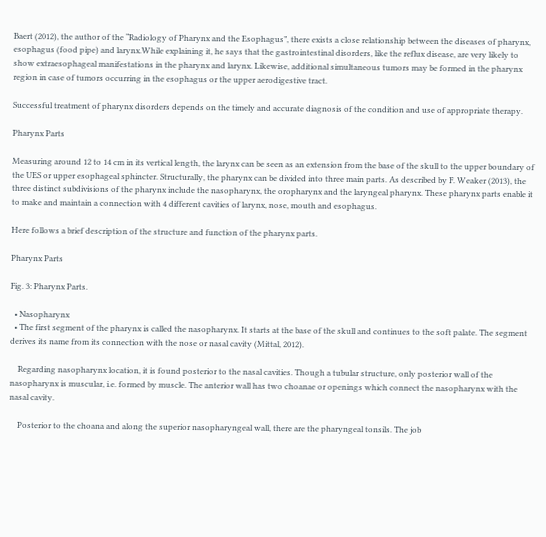Baert (2012), the author of the “Radiology of Pharynx and the Esophagus”, there exists a close relationship between the diseases of pharynx, esophagus (food pipe) and larynx.While explaining it, he says that the gastrointestinal disorders, like the reflux disease, are very likely to show extraesophageal manifestations in the pharynx and larynx. Likewise, additional simultaneous tumors may be formed in the pharynx region in case of tumors occurring in the esophagus or the upper aerodigestive tract.

Successful treatment of pharynx disorders depends on the timely and accurate diagnosis of the condition and use of appropriate therapy.

Pharynx Parts

Measuring around 12 to 14 cm in its vertical length, the larynx can be seen as an extension from the base of the skull to the upper boundary of the UES or upper esophageal sphincter. Structurally, the pharynx can be divided into three main parts. As described by F. Weaker (2013), the three distinct subdivisions of the pharynx include the nasopharynx, the oropharynx and the laryngeal pharynx. These pharynx parts enable it to make and maintain a connection with 4 different cavities of larynx, nose, mouth and esophagus.

Here follows a brief description of the structure and function of the pharynx parts.

Pharynx Parts

Fig. 3: Pharynx Parts.

  • Nasopharynx
  • The first segment of the pharynx is called the nasopharynx. It starts at the base of the skull and continues to the soft palate. The segment derives its name from its connection with the nose or nasal cavity (Mittal, 2012).

    Regarding nasopharynx location, it is found posterior to the nasal cavities. Though a tubular structure, only posterior wall of the nasopharynx is muscular, i.e. formed by muscle. The anterior wall has two choanae or openings which connect the nasopharynx with the nasal cavity.

    Posterior to the choana and along the superior nasopharyngeal wall, there are the pharyngeal tonsils. The job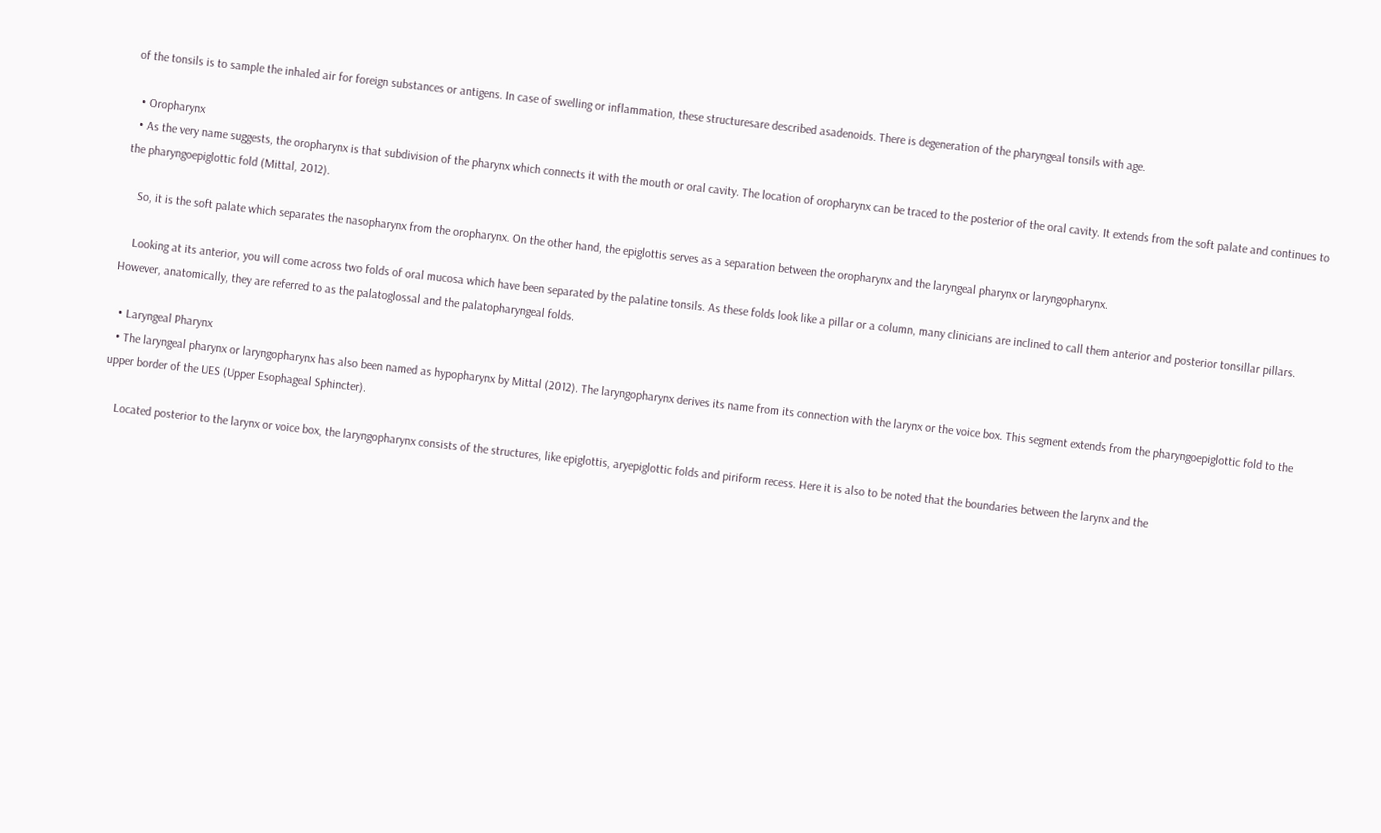of the tonsils is to sample the inhaled air for foreign substances or antigens. In case of swelling or inflammation, these structuresare described asadenoids. There is degeneration of the pharyngeal tonsils with age.

  • Oropharynx
  • As the very name suggests, the oropharynx is that subdivision of the pharynx which connects it with the mouth or oral cavity. The location of oropharynx can be traced to the posterior of the oral cavity. It extends from the soft palate and continues to the pharyngoepiglottic fold (Mittal, 2012).

    So, it is the soft palate which separates the nasopharynx from the oropharynx. On the other hand, the epiglottis serves as a separation between the oropharynx and the laryngeal pharynx or laryngopharynx.

    Looking at its anterior, you will come across two folds of oral mucosa which have been separated by the palatine tonsils. As these folds look like a pillar or a column, many clinicians are inclined to call them anterior and posterior tonsillar pillars. However, anatomically, they are referred to as the palatoglossal and the palatopharyngeal folds.

  • Laryngeal Pharynx
  • The laryngeal pharynx or laryngopharynx has also been named as hypopharynx by Mittal (2012). The laryngopharynx derives its name from its connection with the larynx or the voice box. This segment extends from the pharyngoepiglottic fold to the upper border of the UES (Upper Esophageal Sphincter).

    Located posterior to the larynx or voice box, the laryngopharynx consists of the structures, like epiglottis, aryepiglottic folds and piriform recess. Here it is also to be noted that the boundaries between the larynx and the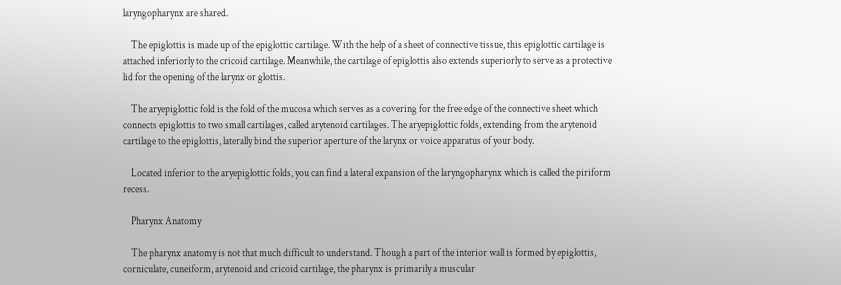laryngopharynx are shared.

    The epiglottis is made up of the epiglottic cartilage. With the help of a sheet of connective tissue, this epiglottic cartilage is attached inferiorly to the cricoid cartilage. Meanwhile, the cartilage of epiglottis also extends superiorly to serve as a protective lid for the opening of the larynx or glottis.

    The aryepiglottic fold is the fold of the mucosa which serves as a covering for the free edge of the connective sheet which connects epiglottis to two small cartilages, called arytenoid cartilages. The aryepiglottic folds, extending from the arytenoid cartilage to the epiglottis, laterally bind the superior aperture of the larynx or voice apparatus of your body.

    Located inferior to the aryepiglottic folds, you can find a lateral expansion of the laryngopharynx which is called the piriform recess.

    Pharynx Anatomy

    The pharynx anatomy is not that much difficult to understand. Though a part of the interior wall is formed by epiglottis, corniculate, cuneiform, arytenoid and cricoid cartilage, the pharynx is primarily a muscular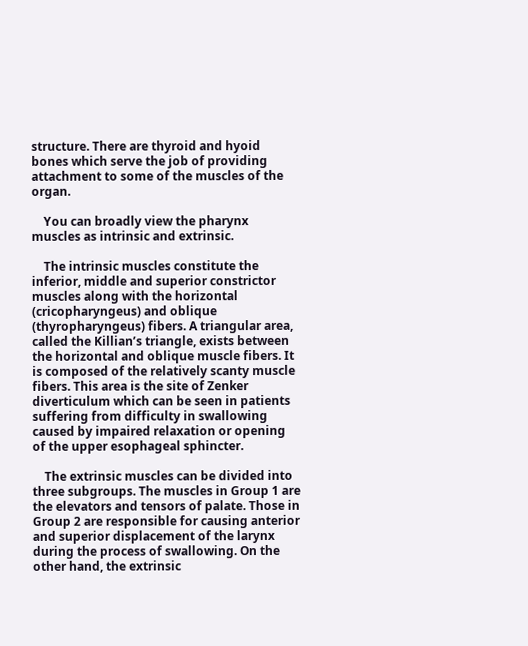structure. There are thyroid and hyoid bones which serve the job of providing attachment to some of the muscles of the organ.

    You can broadly view the pharynx muscles as intrinsic and extrinsic.

    The intrinsic muscles constitute the inferior, middle and superior constrictor muscles along with the horizontal (cricopharyngeus) and oblique (thyropharyngeus) fibers. A triangular area, called the Killian’s triangle, exists between the horizontal and oblique muscle fibers. It is composed of the relatively scanty muscle fibers. This area is the site of Zenker diverticulum which can be seen in patients suffering from difficulty in swallowing caused by impaired relaxation or opening of the upper esophageal sphincter.

    The extrinsic muscles can be divided into three subgroups. The muscles in Group 1 are the elevators and tensors of palate. Those in Group 2 are responsible for causing anterior and superior displacement of the larynx during the process of swallowing. On the other hand, the extrinsic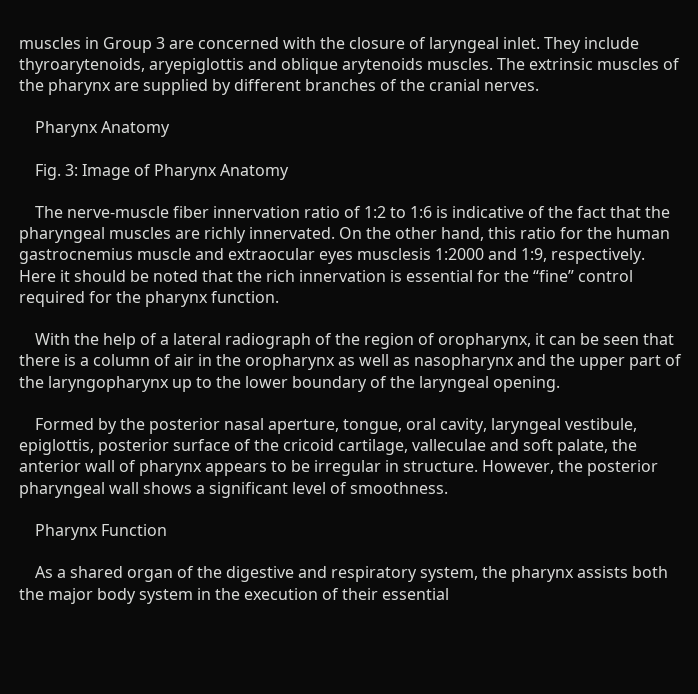muscles in Group 3 are concerned with the closure of laryngeal inlet. They include thyroarytenoids, aryepiglottis and oblique arytenoids muscles. The extrinsic muscles of the pharynx are supplied by different branches of the cranial nerves.

    Pharynx Anatomy

    Fig. 3: Image of Pharynx Anatomy

    The nerve-muscle fiber innervation ratio of 1:2 to 1:6 is indicative of the fact that the pharyngeal muscles are richly innervated. On the other hand, this ratio for the human gastrocnemius muscle and extraocular eyes musclesis 1:2000 and 1:9, respectively. Here it should be noted that the rich innervation is essential for the “fine” control required for the pharynx function.

    With the help of a lateral radiograph of the region of oropharynx, it can be seen that there is a column of air in the oropharynx as well as nasopharynx and the upper part of the laryngopharynx up to the lower boundary of the laryngeal opening.

    Formed by the posterior nasal aperture, tongue, oral cavity, laryngeal vestibule, epiglottis, posterior surface of the cricoid cartilage, valleculae and soft palate, the anterior wall of pharynx appears to be irregular in structure. However, the posterior pharyngeal wall shows a significant level of smoothness.

    Pharynx Function

    As a shared organ of the digestive and respiratory system, the pharynx assists both the major body system in the execution of their essential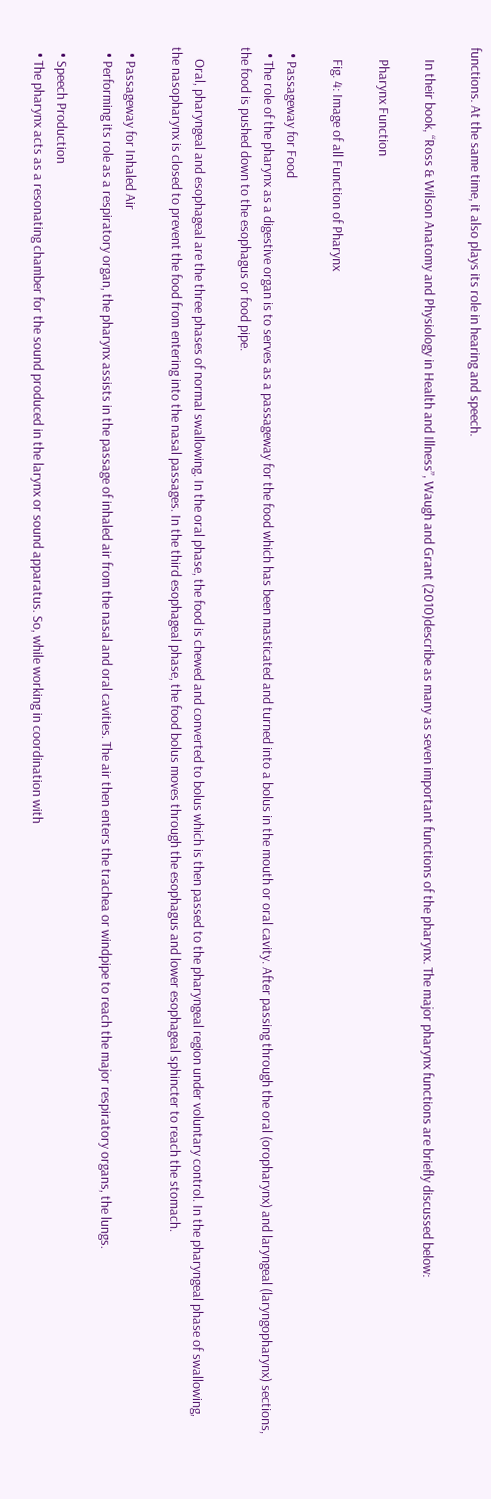functions. At the same time, it also plays its role in hearing and speech.

    In their book, “Ross & Wilson Anatomy and Physiology in Health and Illness”, Waugh and Grant (2010)describe as many as seven important functions of the pharynx. The major pharynx functions are briefly discussed below:

    Pharynx Function

    Fig. 4: Image of all Function of Pharynx

  • Passageway for Food
  • The role of the pharynx as a digestive organ is to serves as a passageway for the food which has been masticated and turned into a bolus in the mouth or oral cavity. After passing through the oral (oropharynx) and laryngeal (laryngopharynx) sections, the food is pushed down to the esophagus or food pipe.

    Oral, pharyngeal and esophageal are the three phases of normal swallowing. In the oral phase, the food is chewed and converted to bolus which is then passed to the pharyngeal region under voluntary control. In the pharyngeal phase of swallowing, the nasopharynx is closed to prevent the food from entering into the nasal passages. In the third esophageal phase, the food bolus moves through the esophagus and lower esophageal sphincter to reach the stomach.

  • Passageway for Inhaled Air
  • Performing its role as a respiratory organ, the pharynx assists in the passage of inhaled air from the nasal and oral cavities. The air then enters the trachea or windpipe to reach the major respiratory organs, the lungs.

  • Speech Production
  • The pharynx acts as a resonating chamber for the sound produced in the larynx or sound apparatus. So, while working in coordination with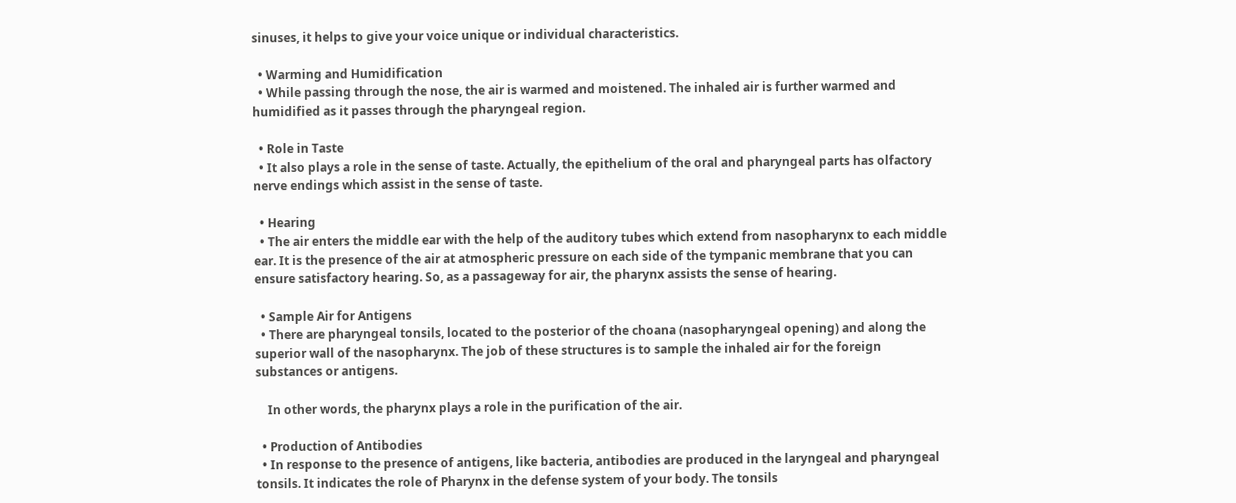sinuses, it helps to give your voice unique or individual characteristics.

  • Warming and Humidification
  • While passing through the nose, the air is warmed and moistened. The inhaled air is further warmed and humidified as it passes through the pharyngeal region.

  • Role in Taste
  • It also plays a role in the sense of taste. Actually, the epithelium of the oral and pharyngeal parts has olfactory nerve endings which assist in the sense of taste.

  • Hearing
  • The air enters the middle ear with the help of the auditory tubes which extend from nasopharynx to each middle ear. It is the presence of the air at atmospheric pressure on each side of the tympanic membrane that you can ensure satisfactory hearing. So, as a passageway for air, the pharynx assists the sense of hearing.

  • Sample Air for Antigens
  • There are pharyngeal tonsils, located to the posterior of the choana (nasopharyngeal opening) and along the superior wall of the nasopharynx. The job of these structures is to sample the inhaled air for the foreign substances or antigens.

    In other words, the pharynx plays a role in the purification of the air.

  • Production of Antibodies
  • In response to the presence of antigens, like bacteria, antibodies are produced in the laryngeal and pharyngeal tonsils. It indicates the role of Pharynx in the defense system of your body. The tonsils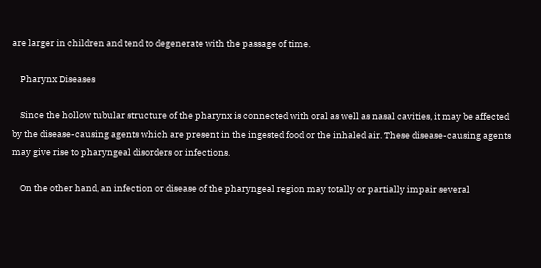are larger in children and tend to degenerate with the passage of time.

    Pharynx Diseases

    Since the hollow tubular structure of the pharynx is connected with oral as well as nasal cavities, it may be affected by the disease-causing agents which are present in the ingested food or the inhaled air. These disease-causing agents may give rise to pharyngeal disorders or infections.

    On the other hand, an infection or disease of the pharyngeal region may totally or partially impair several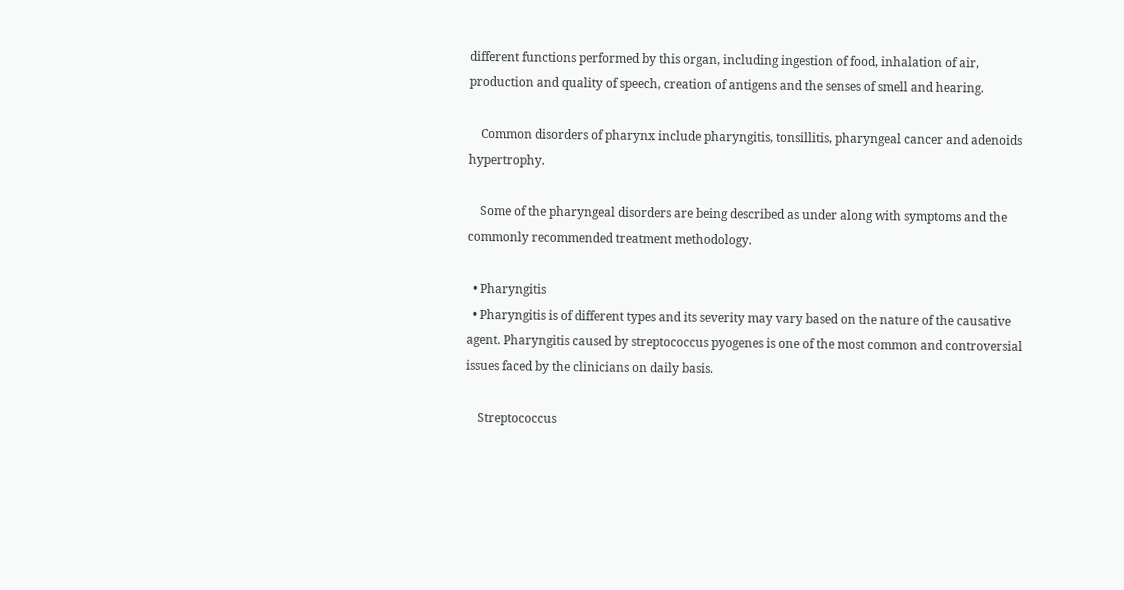different functions performed by this organ, including ingestion of food, inhalation of air, production and quality of speech, creation of antigens and the senses of smell and hearing.

    Common disorders of pharynx include pharyngitis, tonsillitis, pharyngeal cancer and adenoids hypertrophy.

    Some of the pharyngeal disorders are being described as under along with symptoms and the commonly recommended treatment methodology.

  • Pharyngitis
  • Pharyngitis is of different types and its severity may vary based on the nature of the causative agent. Pharyngitis caused by streptococcus pyogenes is one of the most common and controversial issues faced by the clinicians on daily basis.

    Streptococcus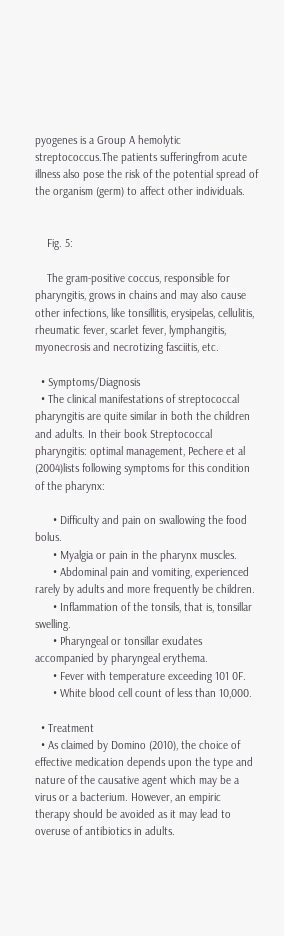pyogenes is a Group A hemolytic streptococcus.The patients sufferingfrom acute illness also pose the risk of the potential spread of the organism (germ) to affect other individuals.


    Fig. 5:

    The gram-positive coccus, responsible for pharyngitis, grows in chains and may also cause other infections, like tonsillitis, erysipelas, cellulitis, rheumatic fever, scarlet fever, lymphangitis, myonecrosis and necrotizing fasciitis, etc.

  • Symptoms/Diagnosis
  • The clinical manifestations of streptococcal pharyngitis are quite similar in both the children and adults. In their book Streptococcal pharyngitis: optimal management, Pechere et al (2004)lists following symptoms for this condition of the pharynx:

      • Difficulty and pain on swallowing the food bolus.
      • Myalgia or pain in the pharynx muscles.
      • Abdominal pain and vomiting, experienced rarely by adults and more frequently be children.
      • Inflammation of the tonsils, that is, tonsillar swelling.
      • Pharyngeal or tonsillar exudates accompanied by pharyngeal erythema.
      • Fever with temperature exceeding 101 0F.
      • White blood cell count of less than 10,000.

  • Treatment
  • As claimed by Domino (2010), the choice of effective medication depends upon the type and nature of the causative agent which may be a virus or a bacterium. However, an empiric therapy should be avoided as it may lead to overuse of antibiotics in adults.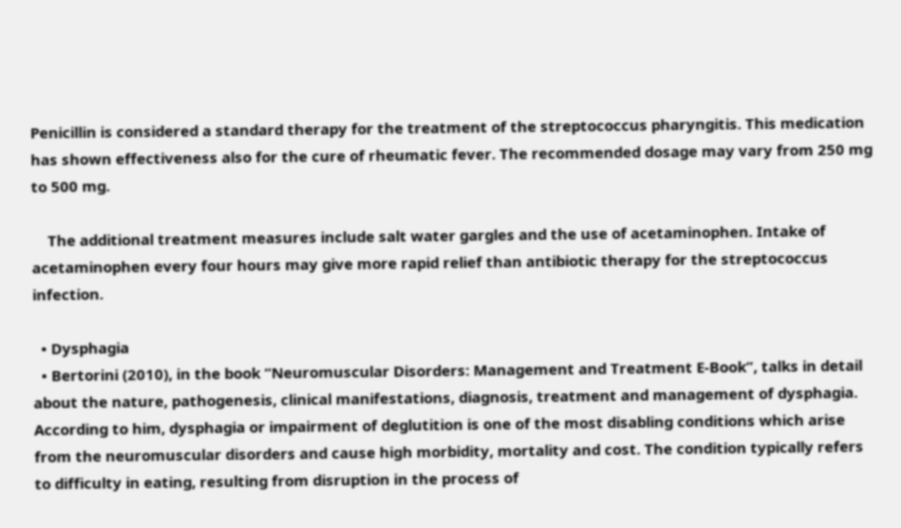Penicillin is considered a standard therapy for the treatment of the streptococcus pharyngitis. This medication has shown effectiveness also for the cure of rheumatic fever. The recommended dosage may vary from 250 mg to 500 mg.

    The additional treatment measures include salt water gargles and the use of acetaminophen. Intake of acetaminophen every four hours may give more rapid relief than antibiotic therapy for the streptococcus infection.

  • Dysphagia
  • Bertorini (2010), in the book “Neuromuscular Disorders: Management and Treatment E-Book”, talks in detail about the nature, pathogenesis, clinical manifestations, diagnosis, treatment and management of dysphagia. According to him, dysphagia or impairment of deglutition is one of the most disabling conditions which arise from the neuromuscular disorders and cause high morbidity, mortality and cost. The condition typically refers to difficulty in eating, resulting from disruption in the process of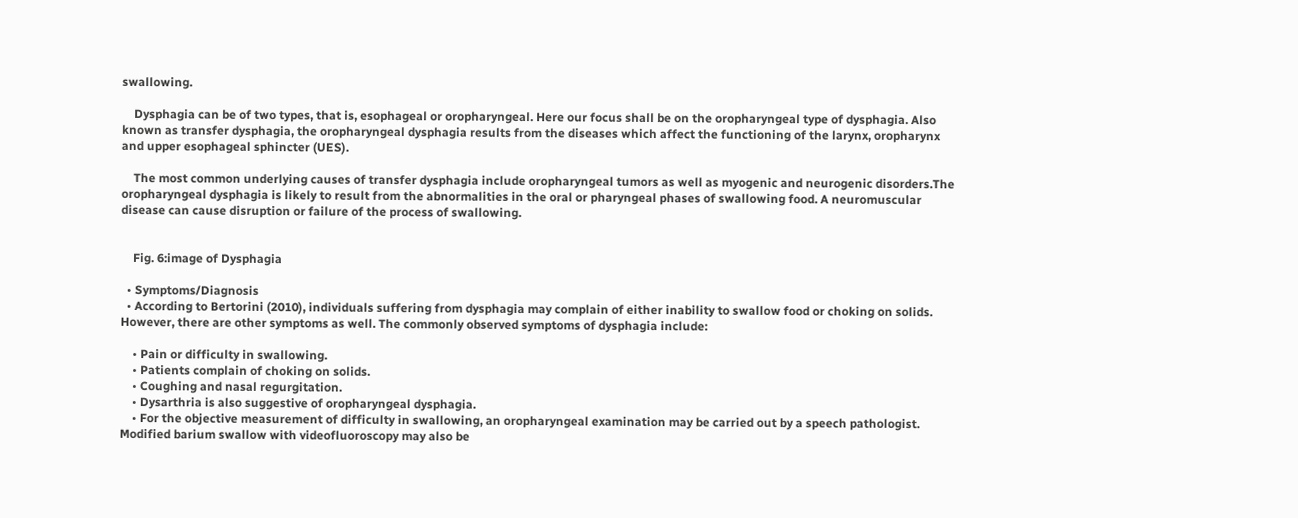swallowing.

    Dysphagia can be of two types, that is, esophageal or oropharyngeal. Here our focus shall be on the oropharyngeal type of dysphagia. Also known as transfer dysphagia, the oropharyngeal dysphagia results from the diseases which affect the functioning of the larynx, oropharynx and upper esophageal sphincter (UES).

    The most common underlying causes of transfer dysphagia include oropharyngeal tumors as well as myogenic and neurogenic disorders.The oropharyngeal dysphagia is likely to result from the abnormalities in the oral or pharyngeal phases of swallowing food. A neuromuscular disease can cause disruption or failure of the process of swallowing.


    Fig. 6:image of Dysphagia

  • Symptoms/Diagnosis
  • According to Bertorini (2010), individuals suffering from dysphagia may complain of either inability to swallow food or choking on solids. However, there are other symptoms as well. The commonly observed symptoms of dysphagia include:

    • Pain or difficulty in swallowing.
    • Patients complain of choking on solids.
    • Coughing and nasal regurgitation.
    • Dysarthria is also suggestive of oropharyngeal dysphagia.
    • For the objective measurement of difficulty in swallowing, an oropharyngeal examination may be carried out by a speech pathologist. Modified barium swallow with videofluoroscopy may also be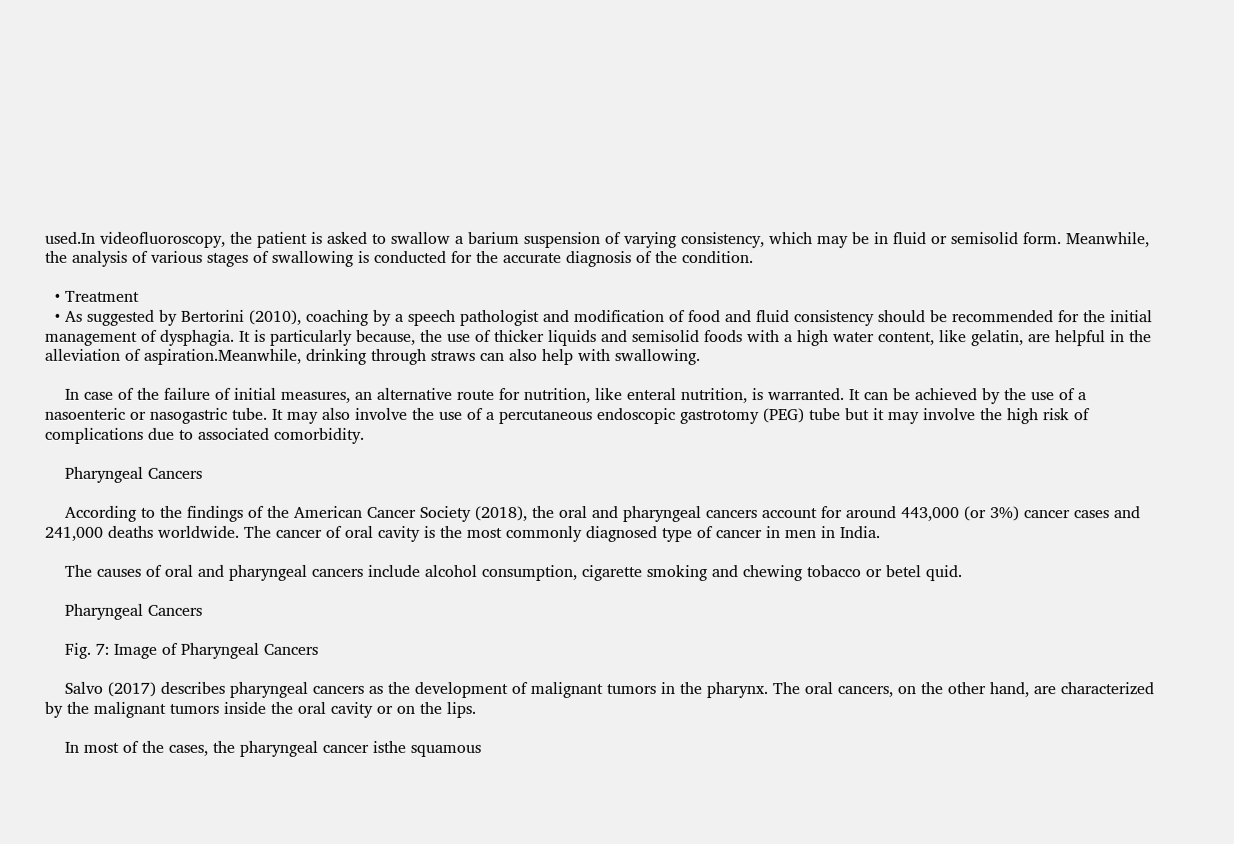used.In videofluoroscopy, the patient is asked to swallow a barium suspension of varying consistency, which may be in fluid or semisolid form. Meanwhile, the analysis of various stages of swallowing is conducted for the accurate diagnosis of the condition.

  • Treatment
  • As suggested by Bertorini (2010), coaching by a speech pathologist and modification of food and fluid consistency should be recommended for the initial management of dysphagia. It is particularly because, the use of thicker liquids and semisolid foods with a high water content, like gelatin, are helpful in the alleviation of aspiration.Meanwhile, drinking through straws can also help with swallowing.

    In case of the failure of initial measures, an alternative route for nutrition, like enteral nutrition, is warranted. It can be achieved by the use of a nasoenteric or nasogastric tube. It may also involve the use of a percutaneous endoscopic gastrotomy (PEG) tube but it may involve the high risk of complications due to associated comorbidity.

    Pharyngeal Cancers

    According to the findings of the American Cancer Society (2018), the oral and pharyngeal cancers account for around 443,000 (or 3%) cancer cases and 241,000 deaths worldwide. The cancer of oral cavity is the most commonly diagnosed type of cancer in men in India.

    The causes of oral and pharyngeal cancers include alcohol consumption, cigarette smoking and chewing tobacco or betel quid.

    Pharyngeal Cancers

    Fig. 7: Image of Pharyngeal Cancers

    Salvo (2017) describes pharyngeal cancers as the development of malignant tumors in the pharynx. The oral cancers, on the other hand, are characterized by the malignant tumors inside the oral cavity or on the lips.

    In most of the cases, the pharyngeal cancer isthe squamous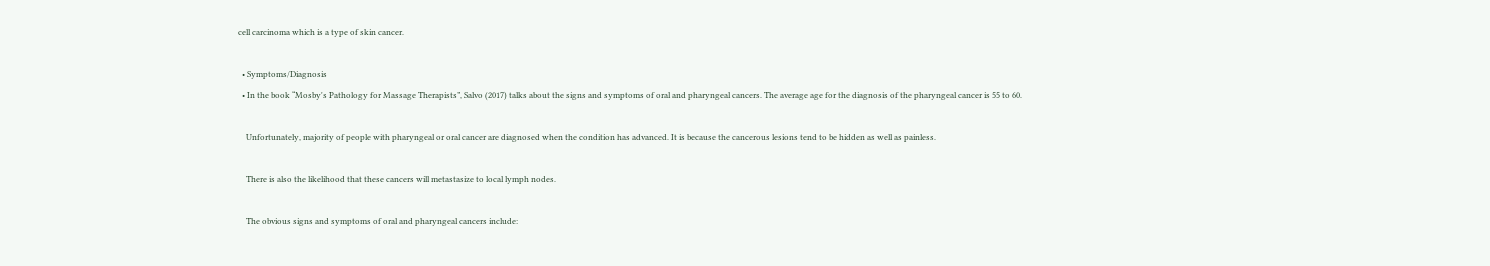cell carcinoma which is a type of skin cancer.

  • Symptoms/Diagnosis
  • In the book “Mosby's Pathology for Massage Therapists”, Salvo (2017) talks about the signs and symptoms of oral and pharyngeal cancers. The average age for the diagnosis of the pharyngeal cancer is 55 to 60.

    Unfortunately, majority of people with pharyngeal or oral cancer are diagnosed when the condition has advanced. It is because the cancerous lesions tend to be hidden as well as painless.

    There is also the likelihood that these cancers will metastasize to local lymph nodes.

    The obvious signs and symptoms of oral and pharyngeal cancers include: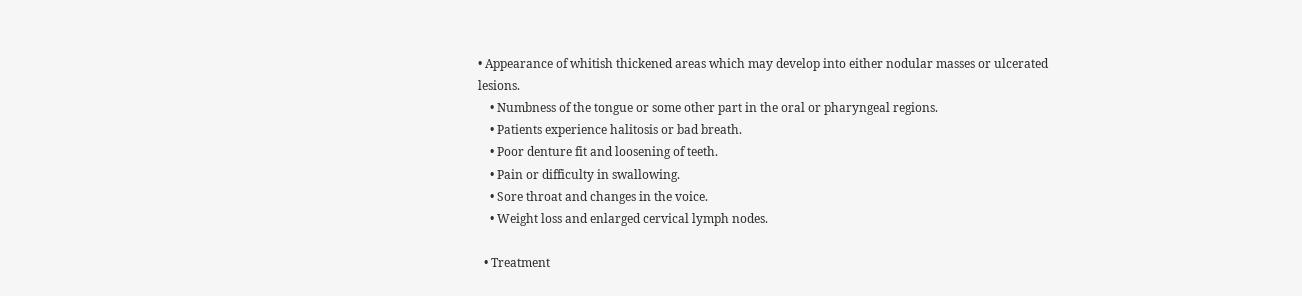• Appearance of whitish thickened areas which may develop into either nodular masses or ulcerated lesions.
    • Numbness of the tongue or some other part in the oral or pharyngeal regions.
    • Patients experience halitosis or bad breath.
    • Poor denture fit and loosening of teeth.
    • Pain or difficulty in swallowing.
    • Sore throat and changes in the voice.
    • Weight loss and enlarged cervical lymph nodes.

  • Treatment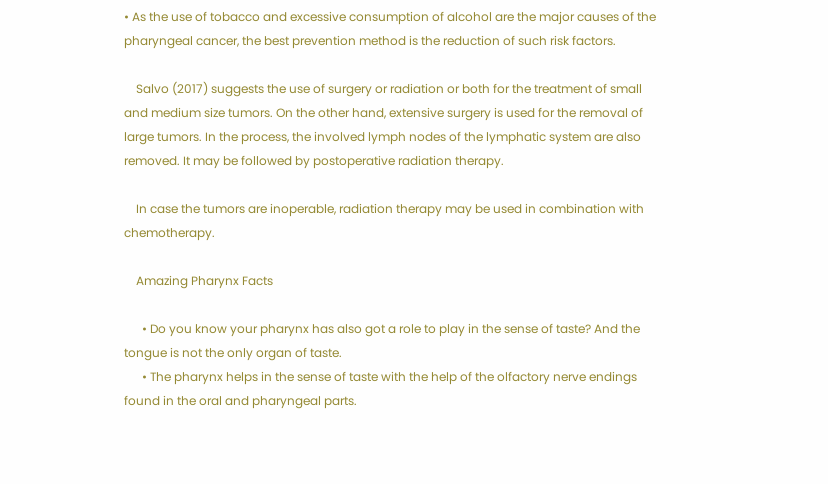• As the use of tobacco and excessive consumption of alcohol are the major causes of the pharyngeal cancer, the best prevention method is the reduction of such risk factors.

    Salvo (2017) suggests the use of surgery or radiation or both for the treatment of small and medium size tumors. On the other hand, extensive surgery is used for the removal of large tumors. In the process, the involved lymph nodes of the lymphatic system are also removed. It may be followed by postoperative radiation therapy.

    In case the tumors are inoperable, radiation therapy may be used in combination with chemotherapy.

    Amazing Pharynx Facts

      • Do you know your pharynx has also got a role to play in the sense of taste? And the tongue is not the only organ of taste.
      • The pharynx helps in the sense of taste with the help of the olfactory nerve endings found in the oral and pharyngeal parts.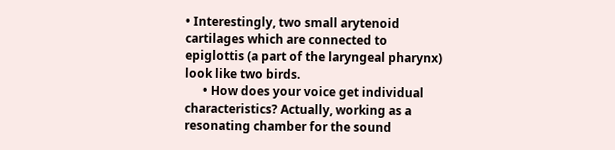• Interestingly, two small arytenoid cartilages which are connected to epiglottis (a part of the laryngeal pharynx) look like two birds.
      • How does your voice get individual characteristics? Actually, working as a resonating chamber for the sound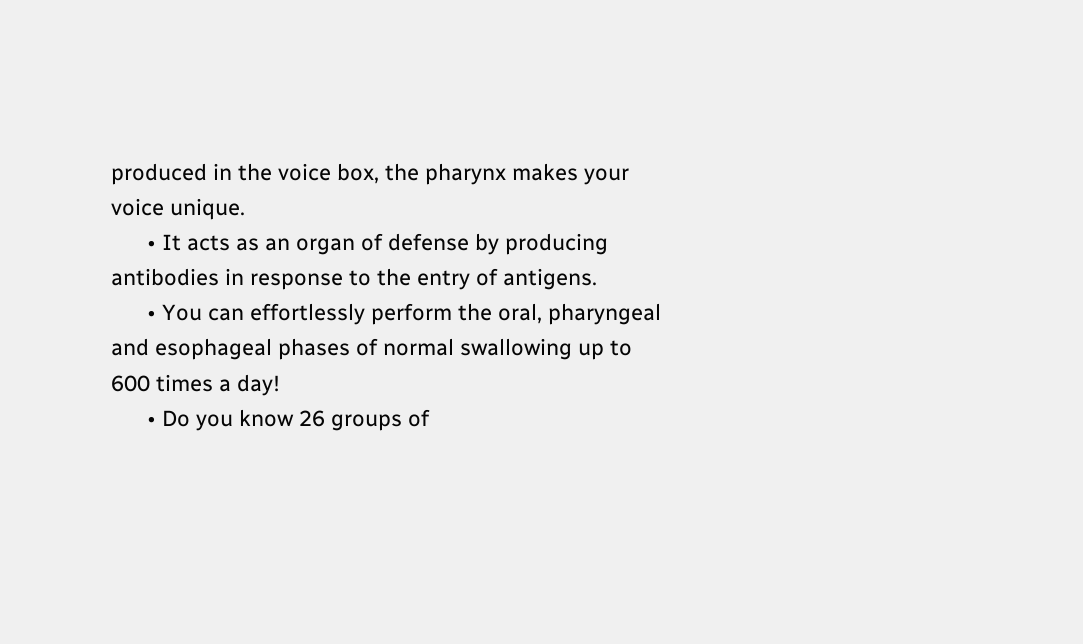produced in the voice box, the pharynx makes your voice unique.
      • It acts as an organ of defense by producing antibodies in response to the entry of antigens.
      • You can effortlessly perform the oral, pharyngeal and esophageal phases of normal swallowing up to 600 times a day!
      • Do you know 26 groups of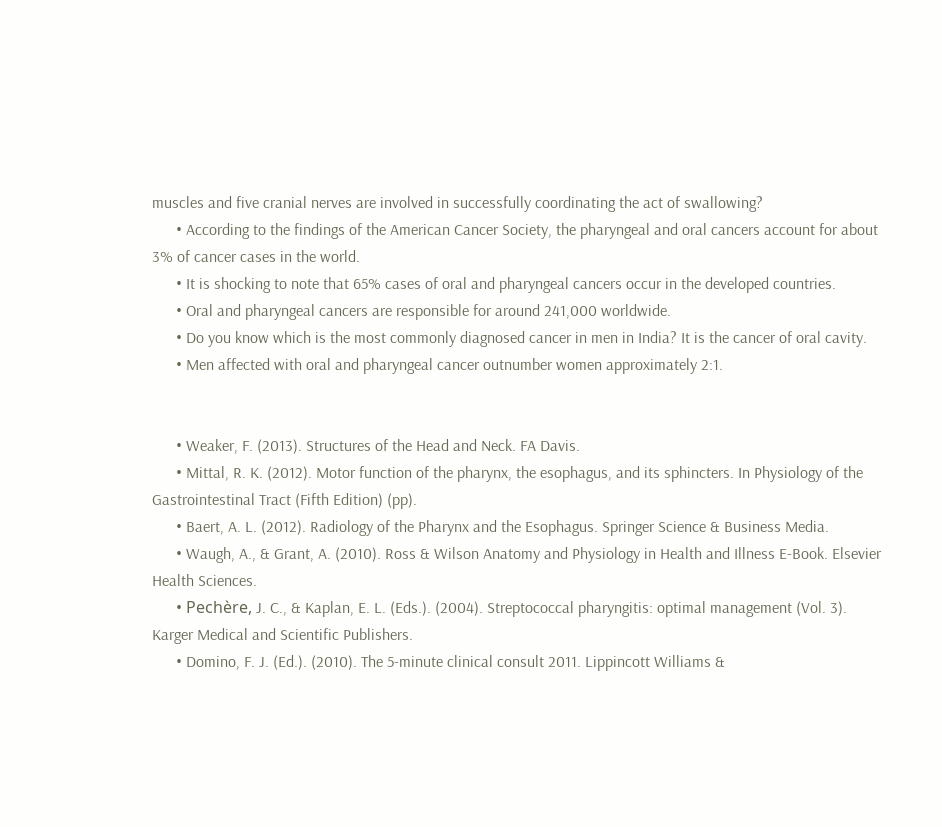muscles and five cranial nerves are involved in successfully coordinating the act of swallowing?
      • According to the findings of the American Cancer Society, the pharyngeal and oral cancers account for about 3% of cancer cases in the world.
      • It is shocking to note that 65% cases of oral and pharyngeal cancers occur in the developed countries.
      • Oral and pharyngeal cancers are responsible for around 241,000 worldwide.
      • Do you know which is the most commonly diagnosed cancer in men in India? It is the cancer of oral cavity.
      • Men affected with oral and pharyngeal cancer outnumber women approximately 2:1.


      • Weaker, F. (2013). Structures of the Head and Neck. FA Davis.
      • Mittal, R. K. (2012). Motor function of the pharynx, the esophagus, and its sphincters. In Physiology of the Gastrointestinal Tract (Fifth Edition) (pp).
      • Baert, A. L. (2012). Radiology of the Pharynx and the Esophagus. Springer Science & Business Media.
      • Waugh, A., & Grant, A. (2010). Ross & Wilson Anatomy and Physiology in Health and Illness E-Book. Elsevier Health Sciences.
      • Pechère, J. C., & Kaplan, E. L. (Eds.). (2004). Streptococcal pharyngitis: optimal management (Vol. 3). Karger Medical and Scientific Publishers.
      • Domino, F. J. (Ed.). (2010). The 5-minute clinical consult 2011. Lippincott Williams &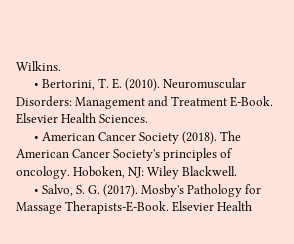Wilkins.
      • Bertorini, T. E. (2010). Neuromuscular Disorders: Management and Treatment E-Book. Elsevier Health Sciences.
      • American Cancer Society (2018). The American Cancer Society's principles of oncology. Hoboken, NJ: Wiley Blackwell.
      • Salvo, S. G. (2017). Mosby's Pathology for Massage Therapists-E-Book. Elsevier Health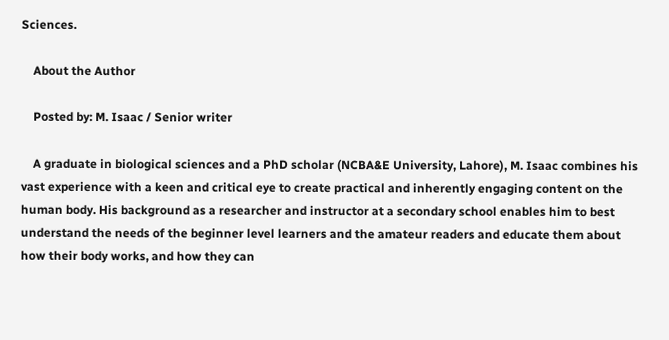Sciences.

    About the Author

    Posted by: M. Isaac / Senior writer

    A graduate in biological sciences and a PhD scholar (NCBA&E University, Lahore), M. Isaac combines his vast experience with a keen and critical eye to create practical and inherently engaging content on the human body. His background as a researcher and instructor at a secondary school enables him to best understand the needs of the beginner level learners and the amateur readers and educate them about how their body works, and how they can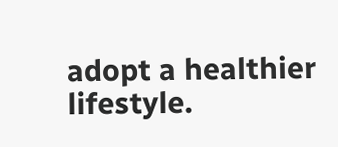adopt a healthier lifestyle.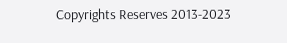Copyrights Reserves 2013-2023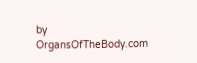by OrgansOfTheBody.com